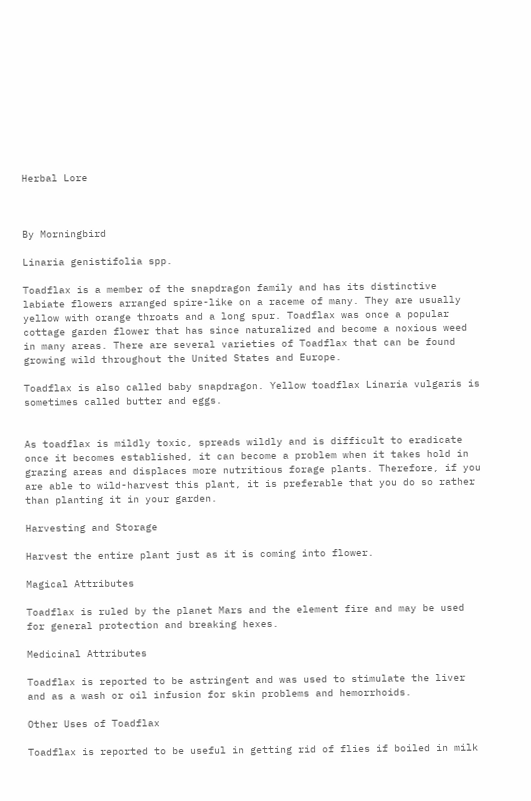Herbal Lore



By Morningbird

Linaria genistifolia spp.

Toadflax is a member of the snapdragon family and has its distinctive labiate flowers arranged spire-like on a raceme of many. They are usually yellow with orange throats and a long spur. Toadflax was once a popular cottage garden flower that has since naturalized and become a noxious weed in many areas. There are several varieties of Toadflax that can be found growing wild throughout the United States and Europe.

Toadflax is also called baby snapdragon. Yellow toadflax Linaria vulgaris is sometimes called butter and eggs.


As toadflax is mildly toxic, spreads wildly and is difficult to eradicate once it becomes established, it can become a problem when it takes hold in grazing areas and displaces more nutritious forage plants. Therefore, if you are able to wild-harvest this plant, it is preferable that you do so rather than planting it in your garden.

Harvesting and Storage

Harvest the entire plant just as it is coming into flower.

Magical Attributes

Toadflax is ruled by the planet Mars and the element fire and may be used for general protection and breaking hexes.

Medicinal Attributes

Toadflax is reported to be astringent and was used to stimulate the liver and as a wash or oil infusion for skin problems and hemorrhoids.

Other Uses of Toadflax

Toadflax is reported to be useful in getting rid of flies if boiled in milk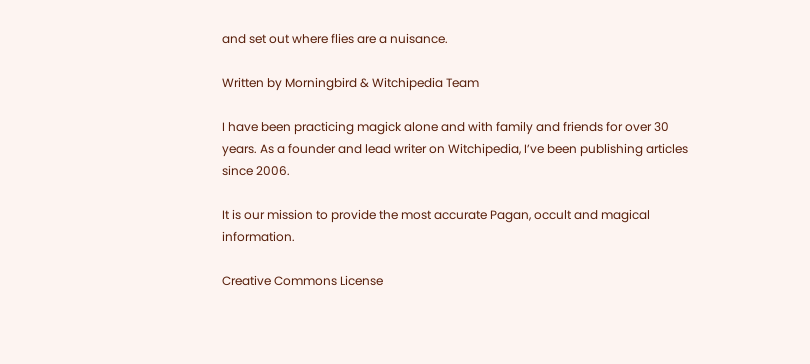and set out where flies are a nuisance.

Written by Morningbird & Witchipedia Team

I have been practicing magick alone and with family and friends for over 30 years. As a founder and lead writer on Witchipedia, I’ve been publishing articles since 2006.

It is our mission to provide the most accurate Pagan, occult and magical information.

Creative Commons License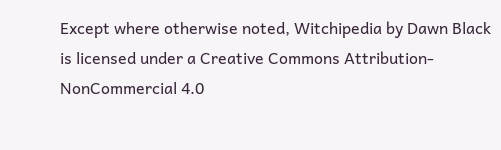Except where otherwise noted, Witchipedia by Dawn Black is licensed under a Creative Commons Attribution-NonCommercial 4.0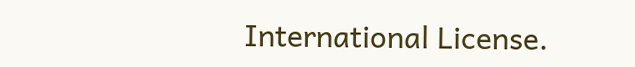International License.